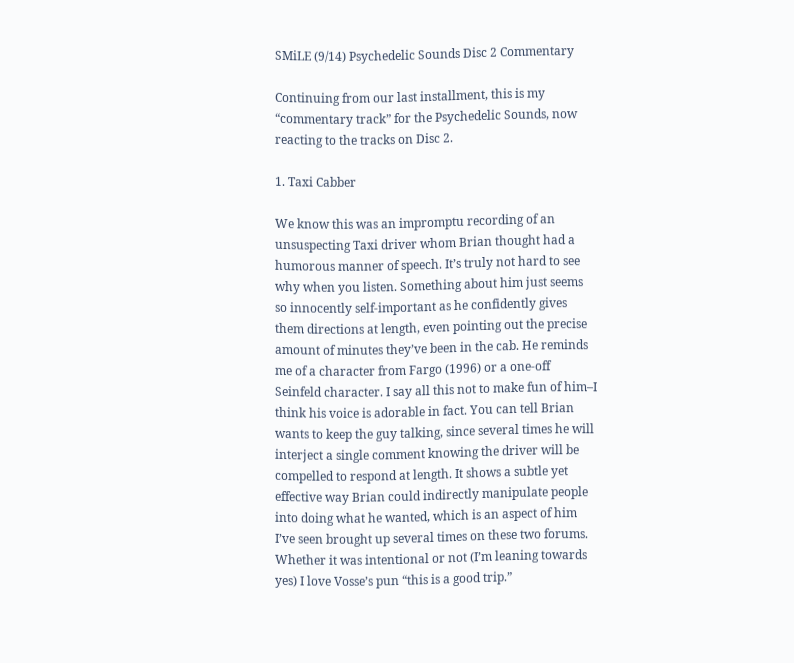SMiLE (9/14) Psychedelic Sounds Disc 2 Commentary

Continuing from our last installment, this is my “commentary track” for the Psychedelic Sounds, now reacting to the tracks on Disc 2.

1. Taxi Cabber

We know this was an impromptu recording of an unsuspecting Taxi driver whom Brian thought had a humorous manner of speech. It’s truly not hard to see why when you listen. Something about him just seems so innocently self-important as he confidently gives them directions at length, even pointing out the precise amount of minutes they’ve been in the cab. He reminds me of a character from Fargo (1996) or a one-off Seinfeld character. I say all this not to make fun of him–I think his voice is adorable in fact. You can tell Brian wants to keep the guy talking, since several times he will interject a single comment knowing the driver will be compelled to respond at length. It shows a subtle yet effective way Brian could indirectly manipulate people into doing what he wanted, which is an aspect of him I’ve seen brought up several times on these two forums. Whether it was intentional or not (I’m leaning towards yes) I love Vosse’s pun “this is a good trip.”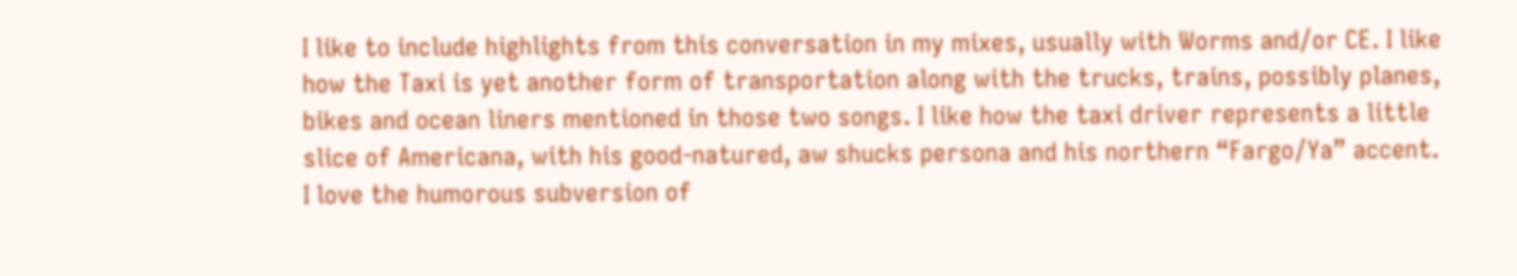I like to include highlights from this conversation in my mixes, usually with Worms and/or CE. I like how the Taxi is yet another form of transportation along with the trucks, trains, possibly planes, bikes and ocean liners mentioned in those two songs. I like how the taxi driver represents a little slice of Americana, with his good-natured, aw shucks persona and his northern “Fargo/Ya” accent. I love the humorous subversion of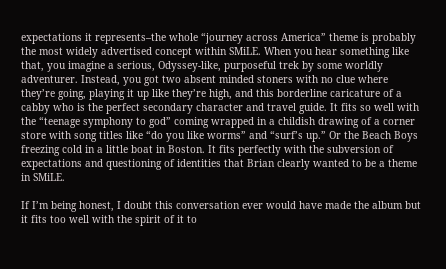expectations it represents–the whole “journey across America” theme is probably the most widely advertised concept within SMiLE. When you hear something like that, you imagine a serious, Odyssey-like, purposeful trek by some worldly adventurer. Instead, you got two absent minded stoners with no clue where they’re going, playing it up like they’re high, and this borderline caricature of a cabby who is the perfect secondary character and travel guide. It fits so well with the “teenage symphony to god” coming wrapped in a childish drawing of a corner store with song titles like “do you like worms” and “surf’s up.” Or the Beach Boys freezing cold in a little boat in Boston. It fits perfectly with the subversion of expectations and questioning of identities that Brian clearly wanted to be a theme in SMiLE.

If I’m being honest, I doubt this conversation ever would have made the album but it fits too well with the spirit of it to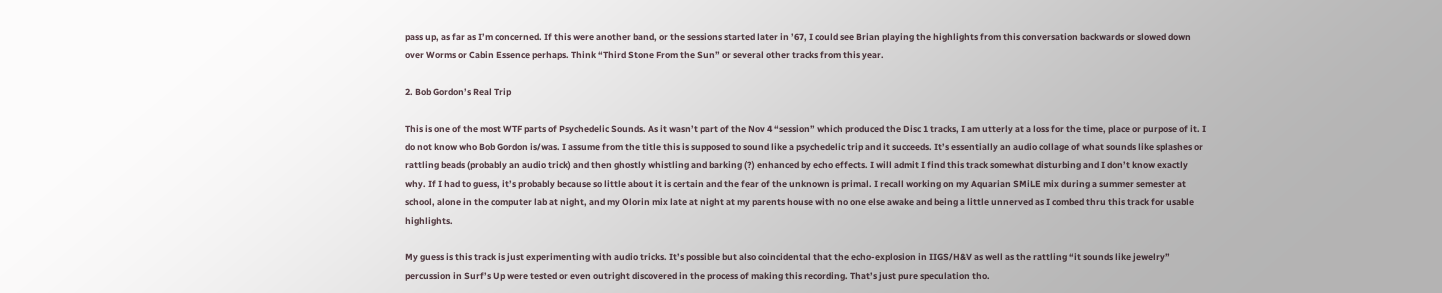pass up, as far as I’m concerned. If this were another band, or the sessions started later in ’67, I could see Brian playing the highlights from this conversation backwards or slowed down over Worms or Cabin Essence perhaps. Think “Third Stone From the Sun” or several other tracks from this year.

2. Bob Gordon’s Real Trip

This is one of the most WTF parts of Psychedelic Sounds. As it wasn’t part of the Nov 4 “session” which produced the Disc 1 tracks, I am utterly at a loss for the time, place or purpose of it. I do not know who Bob Gordon is/was. I assume from the title this is supposed to sound like a psychedelic trip and it succeeds. It’s essentially an audio collage of what sounds like splashes or rattling beads (probably an audio trick) and then ghostly whistling and barking (?) enhanced by echo effects. I will admit I find this track somewhat disturbing and I don’t know exactly why. If I had to guess, it’s probably because so little about it is certain and the fear of the unknown is primal. I recall working on my Aquarian SMiLE mix during a summer semester at school, alone in the computer lab at night, and my Olorin mix late at night at my parents house with no one else awake and being a little unnerved as I combed thru this track for usable highlights.

My guess is this track is just experimenting with audio tricks. It’s possible but also coincidental that the echo-explosion in IIGS/H&V as well as the rattling “it sounds like jewelry” percussion in Surf’s Up were tested or even outright discovered in the process of making this recording. That’s just pure speculation tho.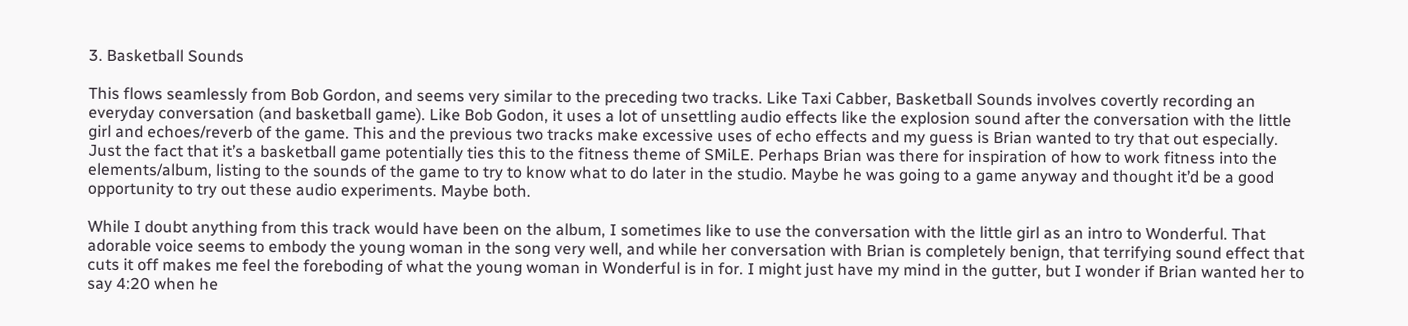3. Basketball Sounds

This flows seamlessly from Bob Gordon, and seems very similar to the preceding two tracks. Like Taxi Cabber, Basketball Sounds involves covertly recording an everyday conversation (and basketball game). Like Bob Godon, it uses a lot of unsettling audio effects like the explosion sound after the conversation with the little girl and echoes/reverb of the game. This and the previous two tracks make excessive uses of echo effects and my guess is Brian wanted to try that out especially. Just the fact that it’s a basketball game potentially ties this to the fitness theme of SMiLE. Perhaps Brian was there for inspiration of how to work fitness into the elements/album, listing to the sounds of the game to try to know what to do later in the studio. Maybe he was going to a game anyway and thought it’d be a good opportunity to try out these audio experiments. Maybe both.

While I doubt anything from this track would have been on the album, I sometimes like to use the conversation with the little girl as an intro to Wonderful. That adorable voice seems to embody the young woman in the song very well, and while her conversation with Brian is completely benign, that terrifying sound effect that cuts it off makes me feel the foreboding of what the young woman in Wonderful is in for. I might just have my mind in the gutter, but I wonder if Brian wanted her to say 4:20 when he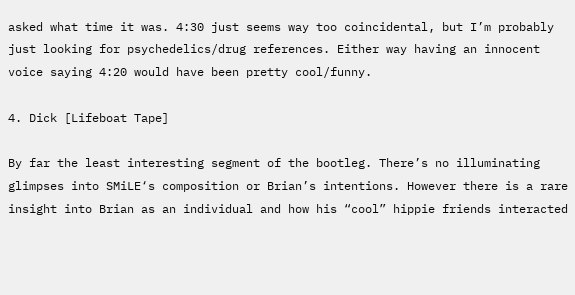asked what time it was. 4:30 just seems way too coincidental, but I’m probably just looking for psychedelics/drug references. Either way having an innocent voice saying 4:20 would have been pretty cool/funny.

4. Dick [Lifeboat Tape]

By far the least interesting segment of the bootleg. There’s no illuminating glimpses into SMiLE‘s composition or Brian’s intentions. However there is a rare insight into Brian as an individual and how his “cool” hippie friends interacted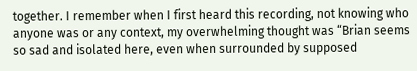together. I remember when I first heard this recording, not knowing who anyone was or any context, my overwhelming thought was “Brian seems so sad and isolated here, even when surrounded by supposed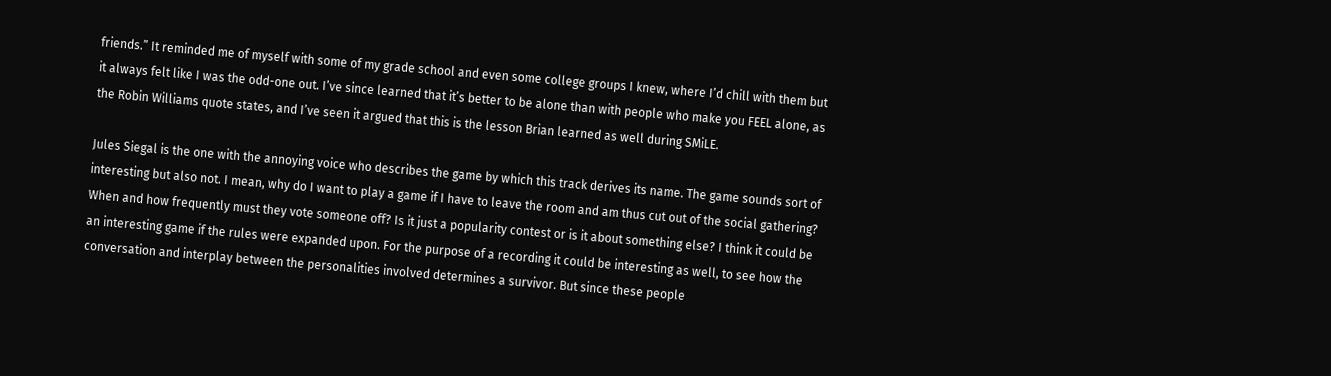friends.” It reminded me of myself with some of my grade school and even some college groups I knew, where I’d chill with them but it always felt like I was the odd-one out. I’ve since learned that it’s better to be alone than with people who make you FEEL alone, as the Robin Williams quote states, and I’ve seen it argued that this is the lesson Brian learned as well during SMiLE.

Jules Siegal is the one with the annoying voice who describes the game by which this track derives its name. The game sounds sort of interesting but also not. I mean, why do I want to play a game if I have to leave the room and am thus cut out of the social gathering? When and how frequently must they vote someone off? Is it just a popularity contest or is it about something else? I think it could be an interesting game if the rules were expanded upon. For the purpose of a recording it could be interesting as well, to see how the conversation and interplay between the personalities involved determines a survivor. But since these people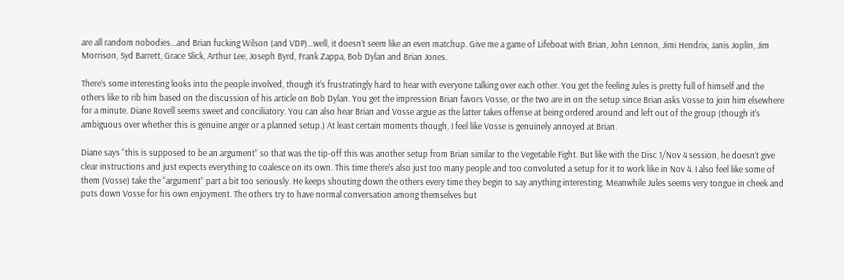are all random nobodies…and Brian fucking Wilson (and VDP)…well, it doesn’t seem like an even matchup. Give me a game of Lifeboat with Brian, John Lennon, Jimi Hendrix, Janis Joplin, Jim Morrison, Syd Barrett, Grace Slick, Arthur Lee, Joseph Byrd, Frank Zappa, Bob Dylan and Brian Jones.

There’s some interesting looks into the people involved, though it’s frustratingly hard to hear with everyone talking over each other. You get the feeling Jules is pretty full of himself and the others like to rib him based on the discussion of his article on Bob Dylan. You get the impression Brian favors Vosse, or the two are in on the setup since Brian asks Vosse to join him elsewhere for a minute. Diane Rovell seems sweet and conciliatory. You can also hear Brian and Vosse argue as the latter takes offense at being ordered around and left out of the group (though it’s ambiguous over whether this is genuine anger or a planned setup.) At least certain moments though, I feel like Vosse is genuinely annoyed at Brian.

Diane says “this is supposed to be an argument” so that was the tip-off this was another setup from Brian similar to the Vegetable Fight. But like with the Disc 1/Nov 4 session, he doesn’t give clear instructions and just expects everything to coalesce on its own. This time there’s also just too many people and too convoluted a setup for it to work like in Nov 4. I also feel like some of them (Vosse) take the “argument” part a bit too seriously. He keeps shouting down the others every time they begin to say anything interesting. Meanwhile Jules seems very tongue in cheek and puts down Vosse for his own enjoyment. The others try to have normal conversation among themselves but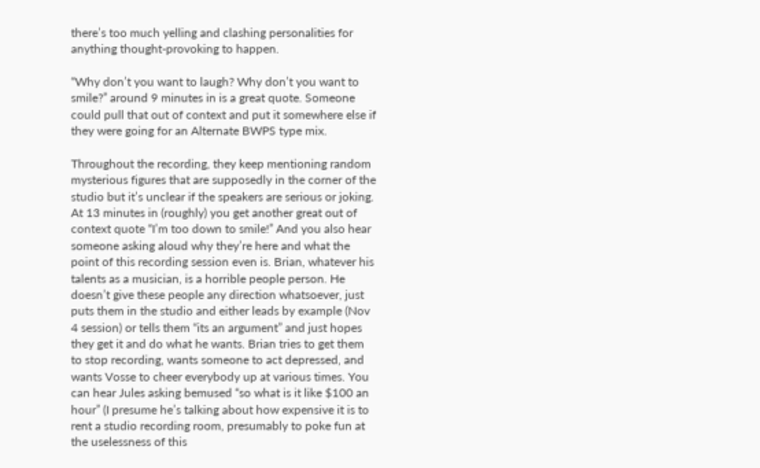there’s too much yelling and clashing personalities for anything thought-provoking to happen.

“Why don’t you want to laugh? Why don’t you want to smile?” around 9 minutes in is a great quote. Someone could pull that out of context and put it somewhere else if they were going for an Alternate BWPS type mix.

Throughout the recording, they keep mentioning random mysterious figures that are supposedly in the corner of the studio but it’s unclear if the speakers are serious or joking. At 13 minutes in (roughly) you get another great out of context quote “I’m too down to smile!” And you also hear someone asking aloud why they’re here and what the point of this recording session even is. Brian, whatever his talents as a musician, is a horrible people person. He doesn’t give these people any direction whatsoever, just puts them in the studio and either leads by example (Nov 4 session) or tells them “its an argument” and just hopes they get it and do what he wants. Brian tries to get them to stop recording, wants someone to act depressed, and wants Vosse to cheer everybody up at various times. You can hear Jules asking bemused “so what is it like $100 an hour” (I presume he’s talking about how expensive it is to rent a studio recording room, presumably to poke fun at the uselessness of this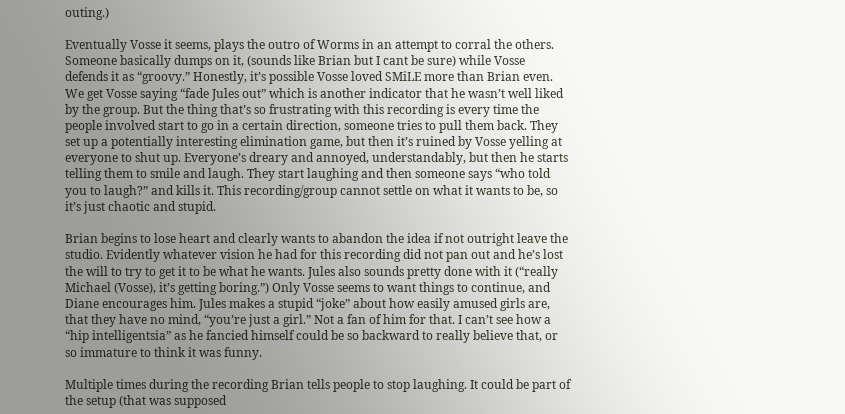outing.)

Eventually Vosse it seems, plays the outro of Worms in an attempt to corral the others. Someone basically dumps on it, (sounds like Brian but I cant be sure) while Vosse defends it as “groovy.” Honestly, it’s possible Vosse loved SMiLE more than Brian even. We get Vosse saying “fade Jules out” which is another indicator that he wasn’t well liked by the group. But the thing that’s so frustrating with this recording is every time the people involved start to go in a certain direction, someone tries to pull them back. They set up a potentially interesting elimination game, but then it’s ruined by Vosse yelling at everyone to shut up. Everyone’s dreary and annoyed, understandably, but then he starts telling them to smile and laugh. They start laughing and then someone says “who told you to laugh?” and kills it. This recording/group cannot settle on what it wants to be, so it’s just chaotic and stupid.

Brian begins to lose heart and clearly wants to abandon the idea if not outright leave the studio. Evidently whatever vision he had for this recording did not pan out and he’s lost the will to try to get it to be what he wants. Jules also sounds pretty done with it (“really Michael (Vosse), it’s getting boring.”) Only Vosse seems to want things to continue, and Diane encourages him. Jules makes a stupid “joke” about how easily amused girls are, that they have no mind, “you’re just a girl.” Not a fan of him for that. I can’t see how a “hip intelligentsia” as he fancied himself could be so backward to really believe that, or so immature to think it was funny.

Multiple times during the recording Brian tells people to stop laughing. It could be part of the setup (that was supposed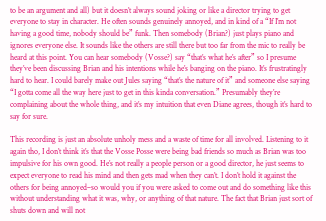to be an argument and all) but it doesn’t always sound joking or like a director trying to get everyone to stay in character. He often sounds genuinely annoyed, and in kind of a “If I’m not having a good time, nobody should be” funk. Then somebody (Brian?) just plays piano and ignores everyone else. It sounds like the others are still there but too far from the mic to really be heard at this point. You can hear somebody (Vosse?) say “that’s what he’s after” so I presume they’ve been discussing Brian and his intentions while he’s banging on the piano. It’s frustratingly hard to hear. I could barely make out Jules saying “that’s the nature of it” and someone else saying “I gotta come all the way here just to get in this kinda conversation.” Presumably they’re complaining about the whole thing, and it’s my intuition that even Diane agrees, though it’s hard to say for sure.

This recording is just an absolute unholy mess and a waste of time for all involved. Listening to it again tho, I don’t think it’s that the Vosse Posse were being bad friends so much as Brian was too impulsive for his own good. He’s not really a people person or a good director, he just seems to expect everyone to read his mind and then gets mad when they can’t. I don’t hold it against the others for being annoyed–so would you if you were asked to come out and do something like this without understanding what it was, why, or anything of that nature. The fact that Brian just sort of shuts down and will not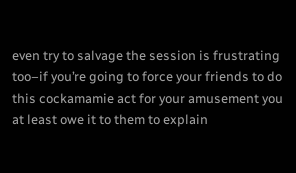even try to salvage the session is frustrating too–if you’re going to force your friends to do this cockamamie act for your amusement you at least owe it to them to explain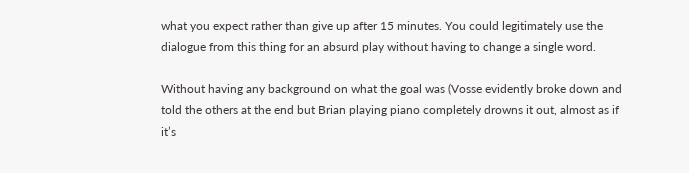what you expect rather than give up after 15 minutes. You could legitimately use the dialogue from this thing for an absurd play without having to change a single word.

Without having any background on what the goal was (Vosse evidently broke down and told the others at the end but Brian playing piano completely drowns it out, almost as if it’s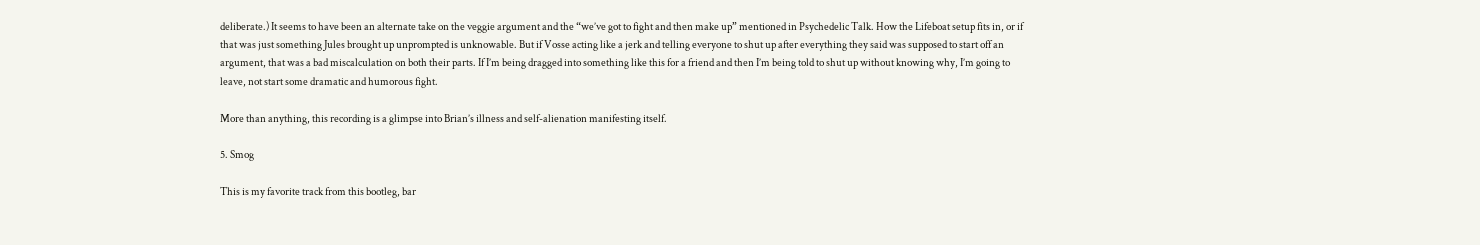deliberate.) It seems to have been an alternate take on the veggie argument and the “we’ve got to fight and then make up” mentioned in Psychedelic Talk. How the Lifeboat setup fits in, or if that was just something Jules brought up unprompted is unknowable. But if Vosse acting like a jerk and telling everyone to shut up after everything they said was supposed to start off an argument, that was a bad miscalculation on both their parts. If I’m being dragged into something like this for a friend and then I’m being told to shut up without knowing why, I’m going to leave, not start some dramatic and humorous fight.

More than anything, this recording is a glimpse into Brian’s illness and self-alienation manifesting itself.

5. Smog

This is my favorite track from this bootleg, bar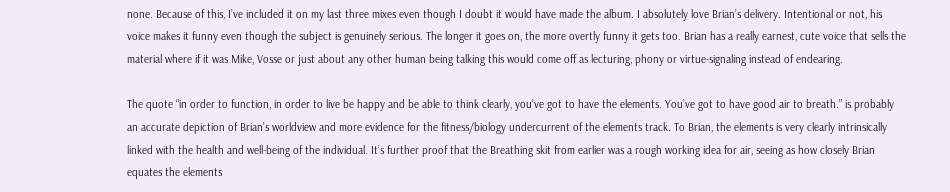none. Because of this, I’ve included it on my last three mixes even though I doubt it would have made the album. I absolutely love Brian’s delivery. Intentional or not, his voice makes it funny even though the subject is genuinely serious. The longer it goes on, the more overtly funny it gets too. Brian has a really earnest, cute voice that sells the material where if it was Mike, Vosse or just about any other human being talking this would come off as lecturing, phony or virtue-signaling instead of endearing.

The quote “in order to function, in order to live be happy and be able to think clearly, you’ve got to have the elements. You’ve got to have good air to breath.” is probably an accurate depiction of Brian’s worldview and more evidence for the fitness/biology undercurrent of the elements track. To Brian, the elements is very clearly intrinsically linked with the health and well-being of the individual. It’s further proof that the Breathing skit from earlier was a rough working idea for air, seeing as how closely Brian equates the elements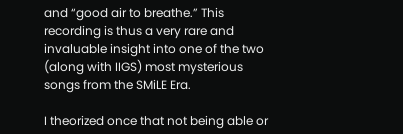and “good air to breathe.” This recording is thus a very rare and invaluable insight into one of the two (along with IIGS) most mysterious songs from the SMiLE Era.

I theorized once that not being able or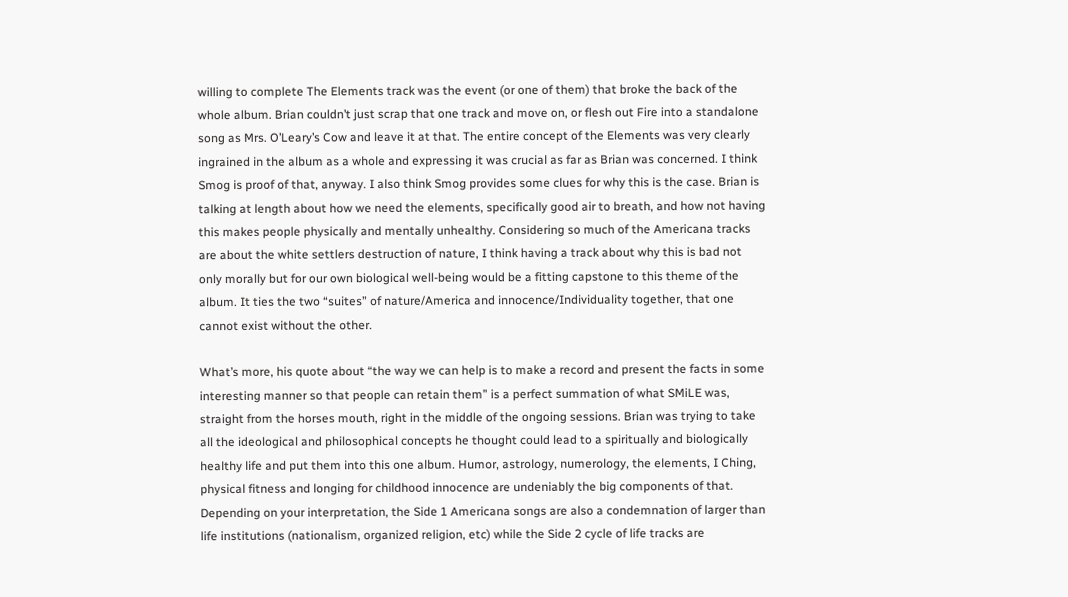willing to complete The Elements track was the event (or one of them) that broke the back of the whole album. Brian couldn’t just scrap that one track and move on, or flesh out Fire into a standalone song as Mrs. O’Leary’s Cow and leave it at that. The entire concept of the Elements was very clearly ingrained in the album as a whole and expressing it was crucial as far as Brian was concerned. I think Smog is proof of that, anyway. I also think Smog provides some clues for why this is the case. Brian is talking at length about how we need the elements, specifically good air to breath, and how not having this makes people physically and mentally unhealthy. Considering so much of the Americana tracks are about the white settlers destruction of nature, I think having a track about why this is bad not only morally but for our own biological well-being would be a fitting capstone to this theme of the album. It ties the two “suites” of nature/America and innocence/Individuality together, that one cannot exist without the other.

What’s more, his quote about “the way we can help is to make a record and present the facts in some interesting manner so that people can retain them” is a perfect summation of what SMiLE was, straight from the horses mouth, right in the middle of the ongoing sessions. Brian was trying to take all the ideological and philosophical concepts he thought could lead to a spiritually and biologically healthy life and put them into this one album. Humor, astrology, numerology, the elements, I Ching, physical fitness and longing for childhood innocence are undeniably the big components of that. Depending on your interpretation, the Side 1 Americana songs are also a condemnation of larger than life institutions (nationalism, organized religion, etc) while the Side 2 cycle of life tracks are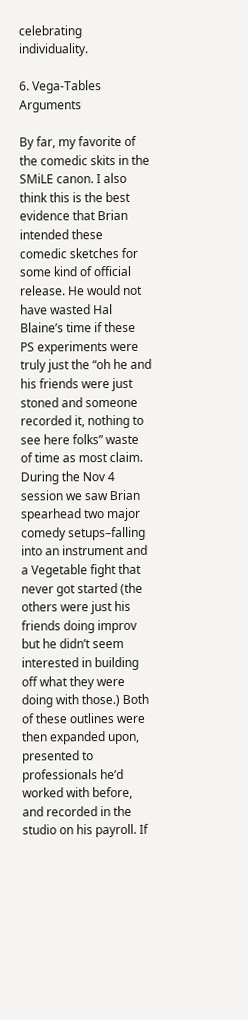celebrating individuality.

6. Vega-Tables Arguments

By far, my favorite of the comedic skits in the SMiLE canon. I also think this is the best evidence that Brian intended these comedic sketches for some kind of official release. He would not have wasted Hal Blaine’s time if these PS experiments were truly just the “oh he and his friends were just stoned and someone recorded it, nothing to see here folks” waste of time as most claim. During the Nov 4 session we saw Brian spearhead two major comedy setups–falling into an instrument and a Vegetable fight that never got started (the others were just his friends doing improv but he didn’t seem interested in building off what they were doing with those.) Both of these outlines were then expanded upon, presented to professionals he’d worked with before, and recorded in the studio on his payroll. If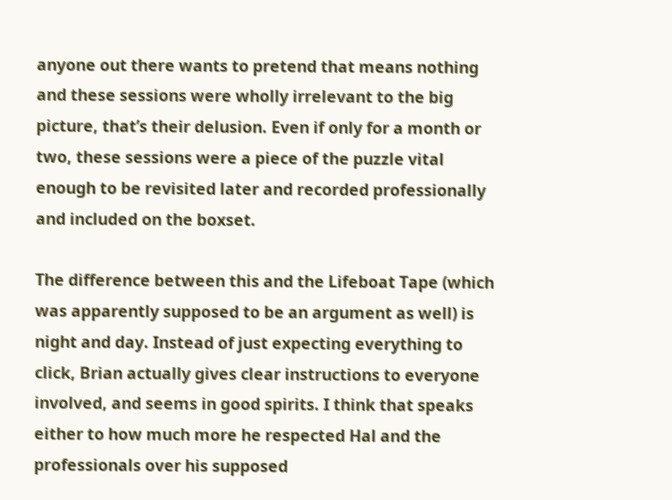anyone out there wants to pretend that means nothing and these sessions were wholly irrelevant to the big picture, that’s their delusion. Even if only for a month or two, these sessions were a piece of the puzzle vital enough to be revisited later and recorded professionally and included on the boxset.

The difference between this and the Lifeboat Tape (which was apparently supposed to be an argument as well) is night and day. Instead of just expecting everything to click, Brian actually gives clear instructions to everyone involved, and seems in good spirits. I think that speaks either to how much more he respected Hal and the professionals over his supposed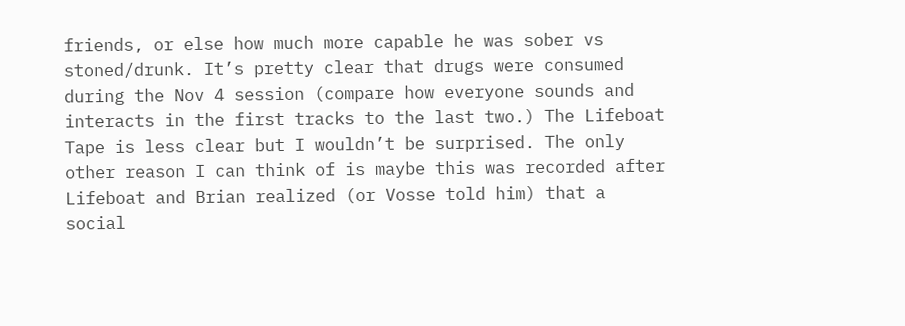friends, or else how much more capable he was sober vs stoned/drunk. It’s pretty clear that drugs were consumed during the Nov 4 session (compare how everyone sounds and interacts in the first tracks to the last two.) The Lifeboat Tape is less clear but I wouldn’t be surprised. The only other reason I can think of is maybe this was recorded after Lifeboat and Brian realized (or Vosse told him) that a social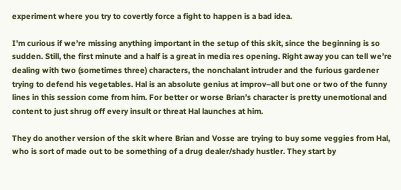experiment where you try to covertly force a fight to happen is a bad idea.

I’m curious if we’re missing anything important in the setup of this skit, since the beginning is so sudden. Still, the first minute and a half is a great in media res opening. Right away you can tell we’re dealing with two (sometimes three) characters, the nonchalant intruder and the furious gardener trying to defend his vegetables. Hal is an absolute genius at improv–all but one or two of the funny lines in this session come from him. For better or worse Brian’s character is pretty unemotional and content to just shrug off every insult or threat Hal launches at him.

They do another version of the skit where Brian and Vosse are trying to buy some veggies from Hal, who is sort of made out to be something of a drug dealer/shady hustler. They start by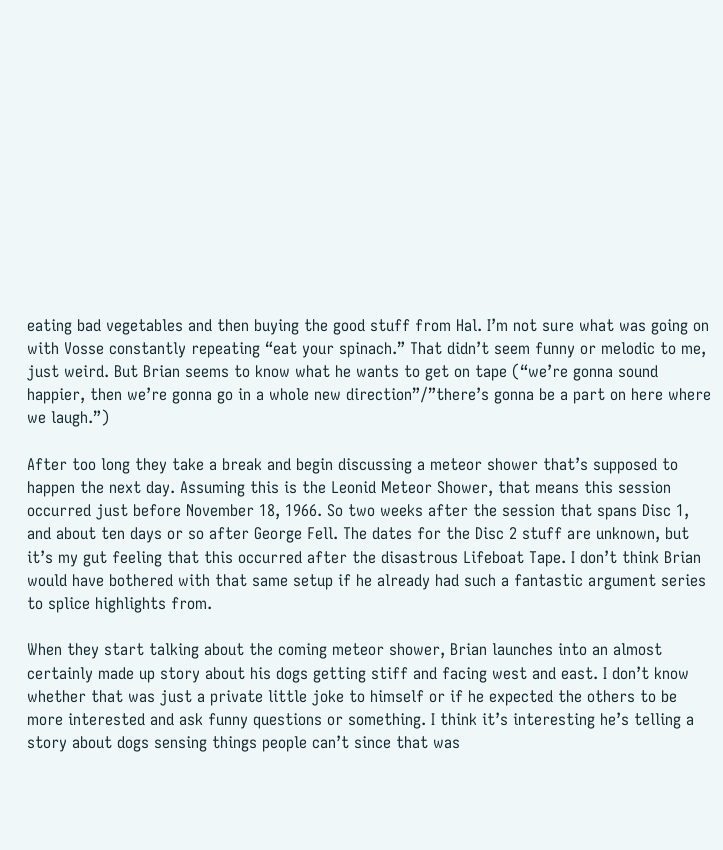eating bad vegetables and then buying the good stuff from Hal. I’m not sure what was going on with Vosse constantly repeating “eat your spinach.” That didn’t seem funny or melodic to me, just weird. But Brian seems to know what he wants to get on tape (“we’re gonna sound happier, then we’re gonna go in a whole new direction”/”there’s gonna be a part on here where we laugh.”)

After too long they take a break and begin discussing a meteor shower that’s supposed to happen the next day. Assuming this is the Leonid Meteor Shower, that means this session occurred just before November 18, 1966. So two weeks after the session that spans Disc 1, and about ten days or so after George Fell. The dates for the Disc 2 stuff are unknown, but it’s my gut feeling that this occurred after the disastrous Lifeboat Tape. I don’t think Brian would have bothered with that same setup if he already had such a fantastic argument series to splice highlights from.

When they start talking about the coming meteor shower, Brian launches into an almost certainly made up story about his dogs getting stiff and facing west and east. I don’t know whether that was just a private little joke to himself or if he expected the others to be more interested and ask funny questions or something. I think it’s interesting he’s telling a story about dogs sensing things people can’t since that was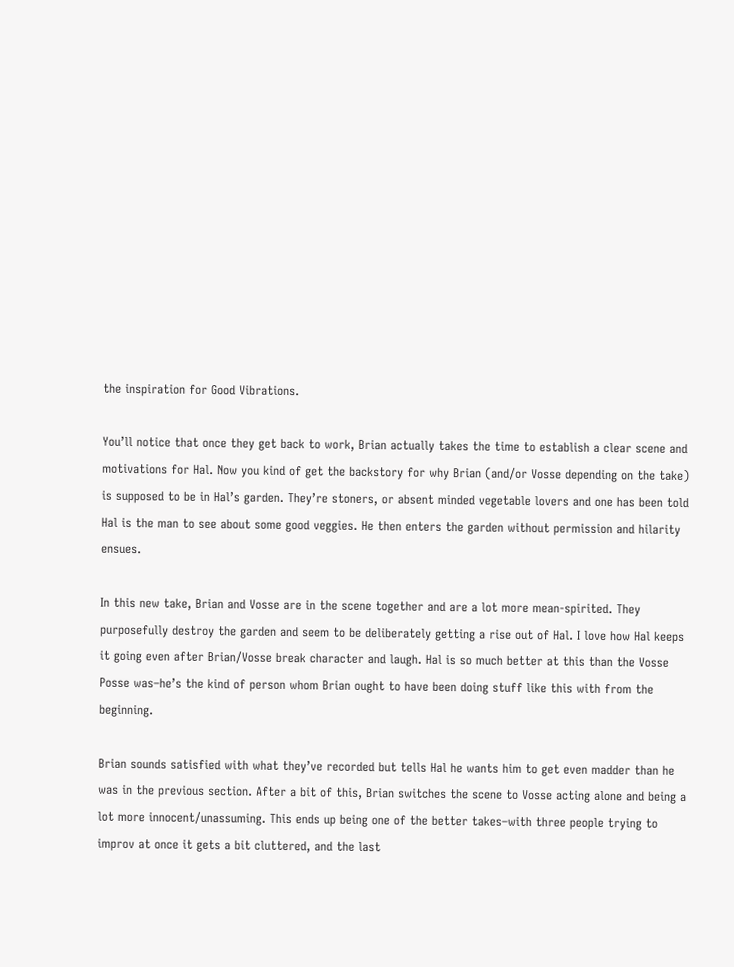the inspiration for Good Vibrations.

You’ll notice that once they get back to work, Brian actually takes the time to establish a clear scene and motivations for Hal. Now you kind of get the backstory for why Brian (and/or Vosse depending on the take) is supposed to be in Hal’s garden. They’re stoners, or absent minded vegetable lovers and one has been told Hal is the man to see about some good veggies. He then enters the garden without permission and hilarity ensues.

In this new take, Brian and Vosse are in the scene together and are a lot more mean-spirited. They purposefully destroy the garden and seem to be deliberately getting a rise out of Hal. I love how Hal keeps it going even after Brian/Vosse break character and laugh. Hal is so much better at this than the Vosse Posse was–he’s the kind of person whom Brian ought to have been doing stuff like this with from the beginning.

Brian sounds satisfied with what they’ve recorded but tells Hal he wants him to get even madder than he was in the previous section. After a bit of this, Brian switches the scene to Vosse acting alone and being a lot more innocent/unassuming. This ends up being one of the better takes–with three people trying to improv at once it gets a bit cluttered, and the last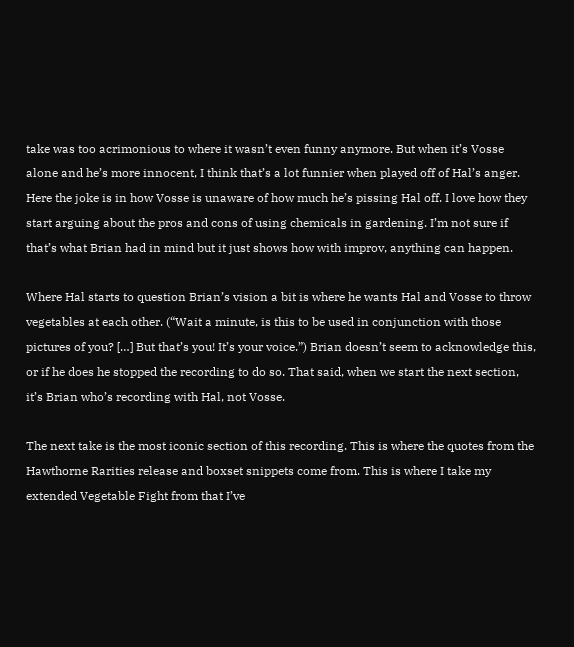take was too acrimonious to where it wasn’t even funny anymore. But when it’s Vosse alone and he’s more innocent, I think that’s a lot funnier when played off of Hal’s anger. Here the joke is in how Vosse is unaware of how much he’s pissing Hal off. I love how they start arguing about the pros and cons of using chemicals in gardening. I’m not sure if that’s what Brian had in mind but it just shows how with improv, anything can happen.

Where Hal starts to question Brian’s vision a bit is where he wants Hal and Vosse to throw vegetables at each other. (“Wait a minute, is this to be used in conjunction with those pictures of you? […] But that’s you! It’s your voice.”) Brian doesn’t seem to acknowledge this, or if he does he stopped the recording to do so. That said, when we start the next section, it’s Brian who’s recording with Hal, not Vosse.

The next take is the most iconic section of this recording. This is where the quotes from the Hawthorne Rarities release and boxset snippets come from. This is where I take my extended Vegetable Fight from that I’ve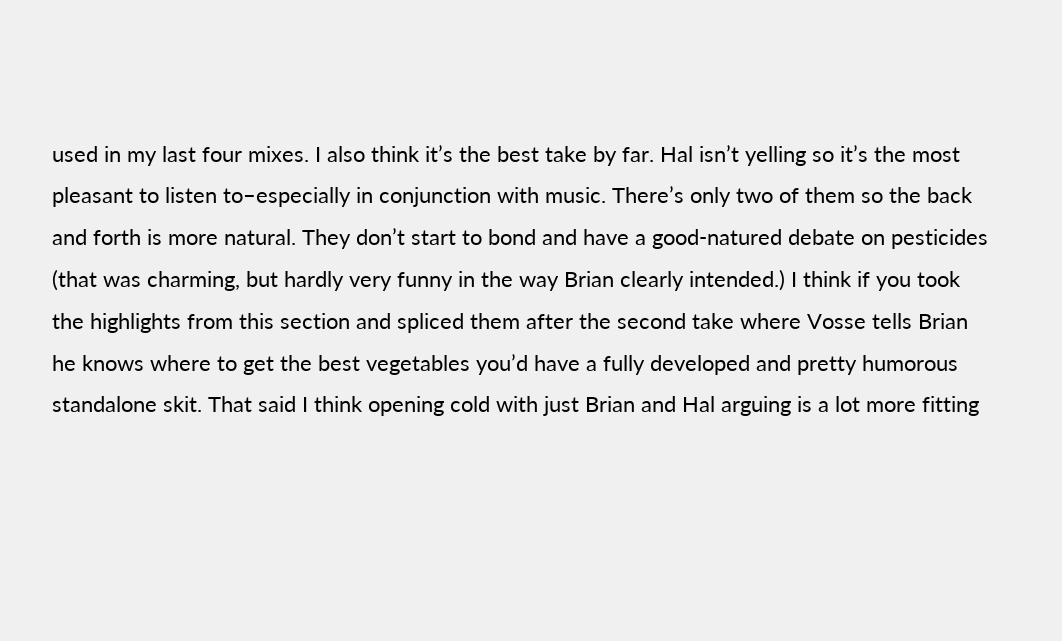used in my last four mixes. I also think it’s the best take by far. Hal isn’t yelling so it’s the most pleasant to listen to–especially in conjunction with music. There’s only two of them so the back and forth is more natural. They don’t start to bond and have a good-natured debate on pesticides (that was charming, but hardly very funny in the way Brian clearly intended.) I think if you took the highlights from this section and spliced them after the second take where Vosse tells Brian he knows where to get the best vegetables you’d have a fully developed and pretty humorous standalone skit. That said I think opening cold with just Brian and Hal arguing is a lot more fitting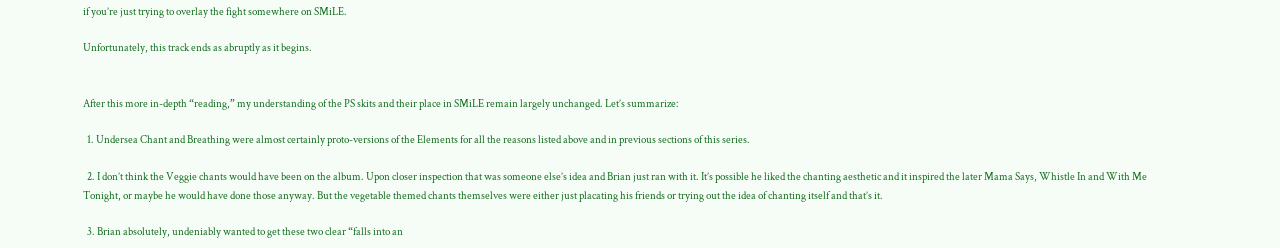if you’re just trying to overlay the fight somewhere on SMiLE.

Unfortunately, this track ends as abruptly as it begins.


After this more in-depth “reading,” my understanding of the PS skits and their place in SMiLE remain largely unchanged. Let’s summarize:

  1. Undersea Chant and Breathing were almost certainly proto-versions of the Elements for all the reasons listed above and in previous sections of this series.

  2. I don’t think the Veggie chants would have been on the album. Upon closer inspection that was someone else’s idea and Brian just ran with it. It’s possible he liked the chanting aesthetic and it inspired the later Mama Says, Whistle In and With Me Tonight, or maybe he would have done those anyway. But the vegetable themed chants themselves were either just placating his friends or trying out the idea of chanting itself and that’s it.

  3. Brian absolutely, undeniably wanted to get these two clear “falls into an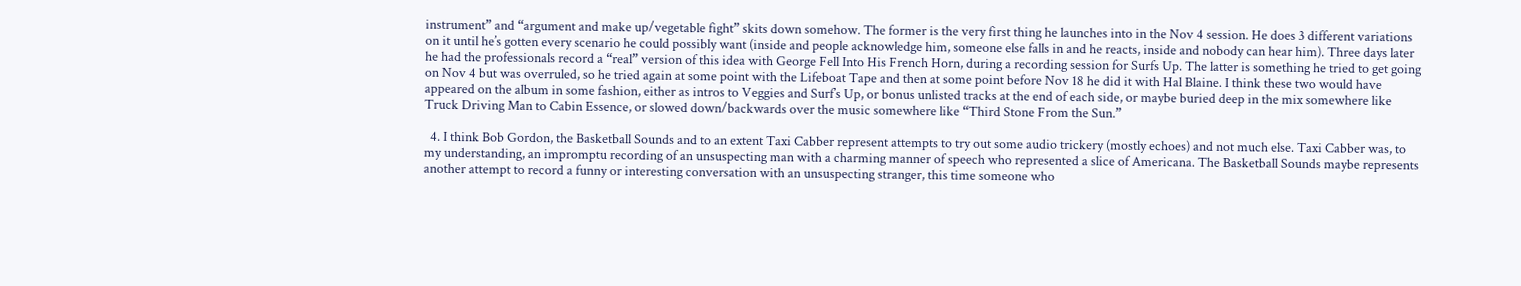instrument” and “argument and make up/vegetable fight” skits down somehow. The former is the very first thing he launches into in the Nov 4 session. He does 3 different variations on it until he’s gotten every scenario he could possibly want (inside and people acknowledge him, someone else falls in and he reacts, inside and nobody can hear him). Three days later he had the professionals record a “real” version of this idea with George Fell Into His French Horn, during a recording session for Surfs Up. The latter is something he tried to get going on Nov 4 but was overruled, so he tried again at some point with the Lifeboat Tape and then at some point before Nov 18 he did it with Hal Blaine. I think these two would have appeared on the album in some fashion, either as intros to Veggies and Surf’s Up, or bonus unlisted tracks at the end of each side, or maybe buried deep in the mix somewhere like Truck Driving Man to Cabin Essence, or slowed down/backwards over the music somewhere like “Third Stone From the Sun.”

  4. I think Bob Gordon, the Basketball Sounds and to an extent Taxi Cabber represent attempts to try out some audio trickery (mostly echoes) and not much else. Taxi Cabber was, to my understanding, an impromptu recording of an unsuspecting man with a charming manner of speech who represented a slice of Americana. The Basketball Sounds maybe represents another attempt to record a funny or interesting conversation with an unsuspecting stranger, this time someone who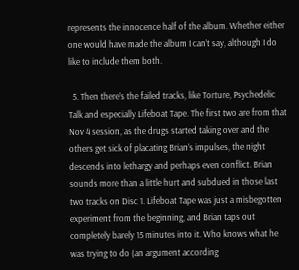represents the innocence half of the album. Whether either one would have made the album I can’t say, although I do like to include them both.

  5. Then there’s the failed tracks, like Torture, Psychedelic Talk and especially Lifeboat Tape. The first two are from that Nov 4 session, as the drugs started taking over and the others get sick of placating Brian’s impulses, the night descends into lethargy and perhaps even conflict. Brian sounds more than a little hurt and subdued in those last two tracks on Disc 1. Lifeboat Tape was just a misbegotten experiment from the beginning, and Brian taps out completely barely 15 minutes into it. Who knows what he was trying to do (an argument according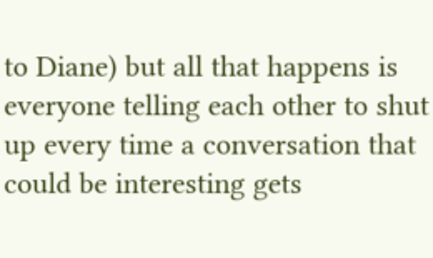to Diane) but all that happens is everyone telling each other to shut up every time a conversation that could be interesting gets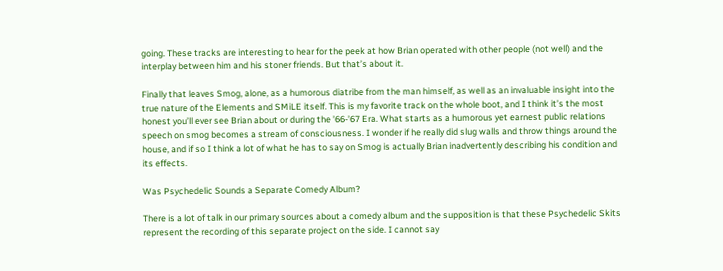going. These tracks are interesting to hear for the peek at how Brian operated with other people (not well) and the interplay between him and his stoner friends. But that’s about it.

Finally that leaves Smog, alone, as a humorous diatribe from the man himself, as well as an invaluable insight into the true nature of the Elements and SMiLE itself. This is my favorite track on the whole boot, and I think it’s the most honest you’ll ever see Brian about or during the ’66-’67 Era. What starts as a humorous yet earnest public relations speech on smog becomes a stream of consciousness. I wonder if he really did slug walls and throw things around the house, and if so I think a lot of what he has to say on Smog is actually Brian inadvertently describing his condition and its effects.

Was Psychedelic Sounds a Separate Comedy Album?

There is a lot of talk in our primary sources about a comedy album and the supposition is that these Psychedelic Skits represent the recording of this separate project on the side. I cannot say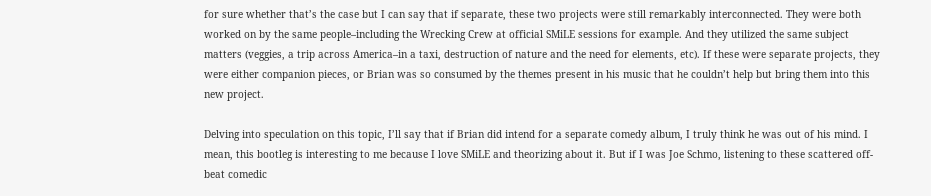for sure whether that’s the case but I can say that if separate, these two projects were still remarkably interconnected. They were both worked on by the same people–including the Wrecking Crew at official SMiLE sessions for example. And they utilized the same subject matters (veggies, a trip across America–in a taxi, destruction of nature and the need for elements, etc). If these were separate projects, they were either companion pieces, or Brian was so consumed by the themes present in his music that he couldn’t help but bring them into this new project.

Delving into speculation on this topic, I’ll say that if Brian did intend for a separate comedy album, I truly think he was out of his mind. I mean, this bootleg is interesting to me because I love SMiLE and theorizing about it. But if I was Joe Schmo, listening to these scattered off-beat comedic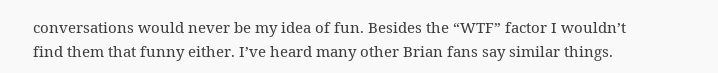conversations would never be my idea of fun. Besides the “WTF” factor I wouldn’t find them that funny either. I’ve heard many other Brian fans say similar things.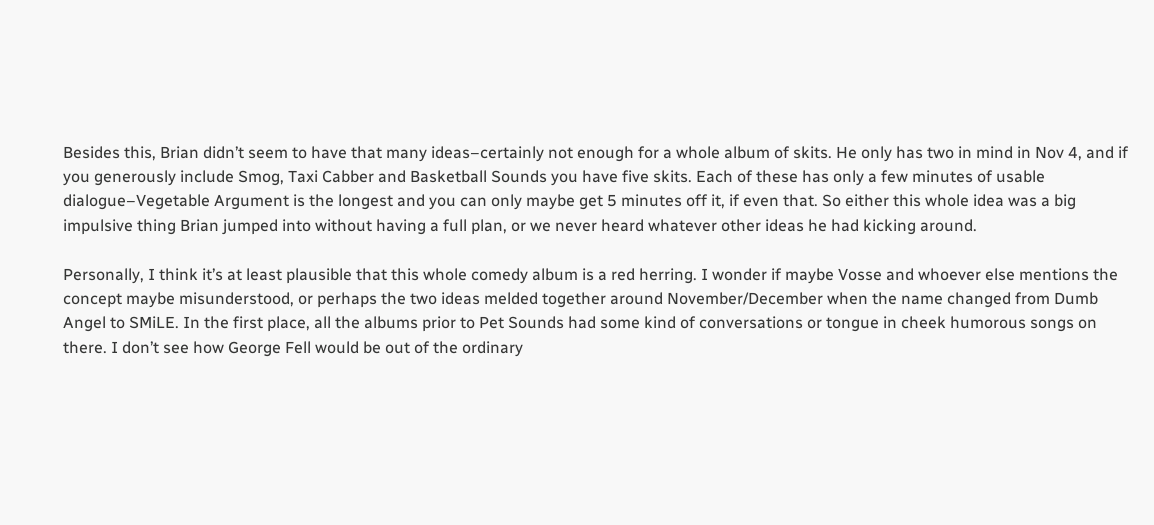Besides this, Brian didn’t seem to have that many ideas–certainly not enough for a whole album of skits. He only has two in mind in Nov 4, and if you generously include Smog, Taxi Cabber and Basketball Sounds you have five skits. Each of these has only a few minutes of usable dialogue–Vegetable Argument is the longest and you can only maybe get 5 minutes off it, if even that. So either this whole idea was a big impulsive thing Brian jumped into without having a full plan, or we never heard whatever other ideas he had kicking around.

Personally, I think it’s at least plausible that this whole comedy album is a red herring. I wonder if maybe Vosse and whoever else mentions the concept maybe misunderstood, or perhaps the two ideas melded together around November/December when the name changed from Dumb Angel to SMiLE. In the first place, all the albums prior to Pet Sounds had some kind of conversations or tongue in cheek humorous songs on there. I don’t see how George Fell would be out of the ordinary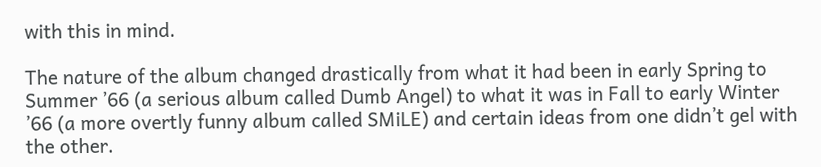with this in mind.

The nature of the album changed drastically from what it had been in early Spring to Summer ’66 (a serious album called Dumb Angel) to what it was in Fall to early Winter ’66 (a more overtly funny album called SMiLE) and certain ideas from one didn’t gel with the other.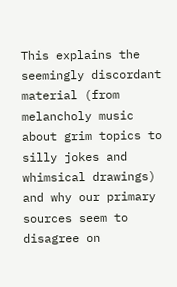This explains the seemingly discordant material (from melancholy music about grim topics to silly jokes and whimsical drawings) and why our primary sources seem to disagree on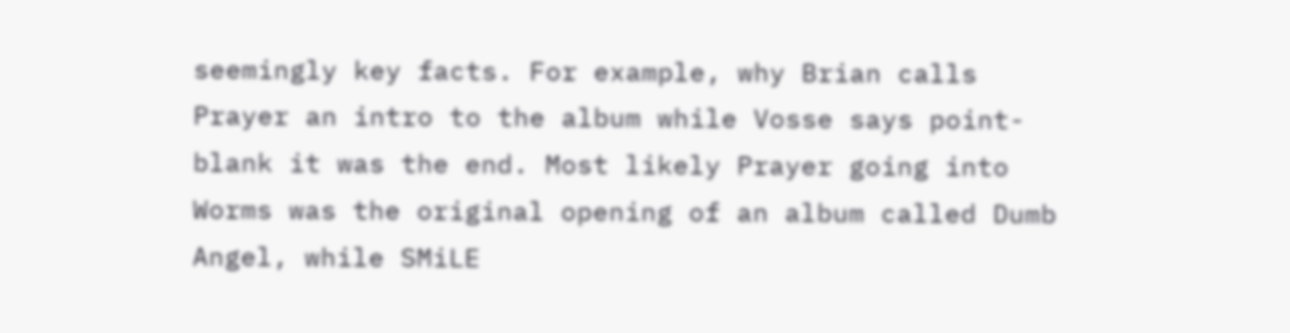seemingly key facts. For example, why Brian calls Prayer an intro to the album while Vosse says point-blank it was the end. Most likely Prayer going into Worms was the original opening of an album called Dumb Angel, while SMiLE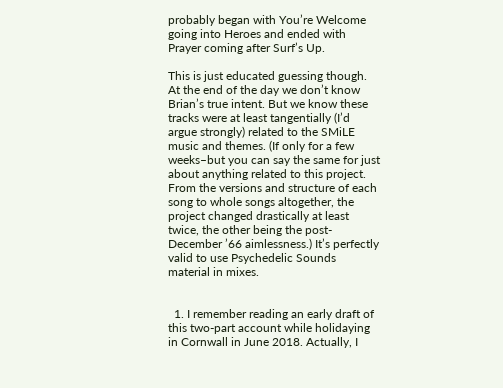probably began with You’re Welcome going into Heroes and ended with Prayer coming after Surf’s Up.

This is just educated guessing though. At the end of the day we don’t know Brian’s true intent. But we know these tracks were at least tangentially (I’d argue strongly) related to the SMiLE music and themes. (If only for a few weeks–but you can say the same for just about anything related to this project. From the versions and structure of each song to whole songs altogether, the project changed drastically at least twice, the other being the post-December ’66 aimlessness.) It’s perfectly valid to use Psychedelic Sounds material in mixes.


  1. I remember reading an early draft of this two-part account while holidaying in Cornwall in June 2018. Actually, I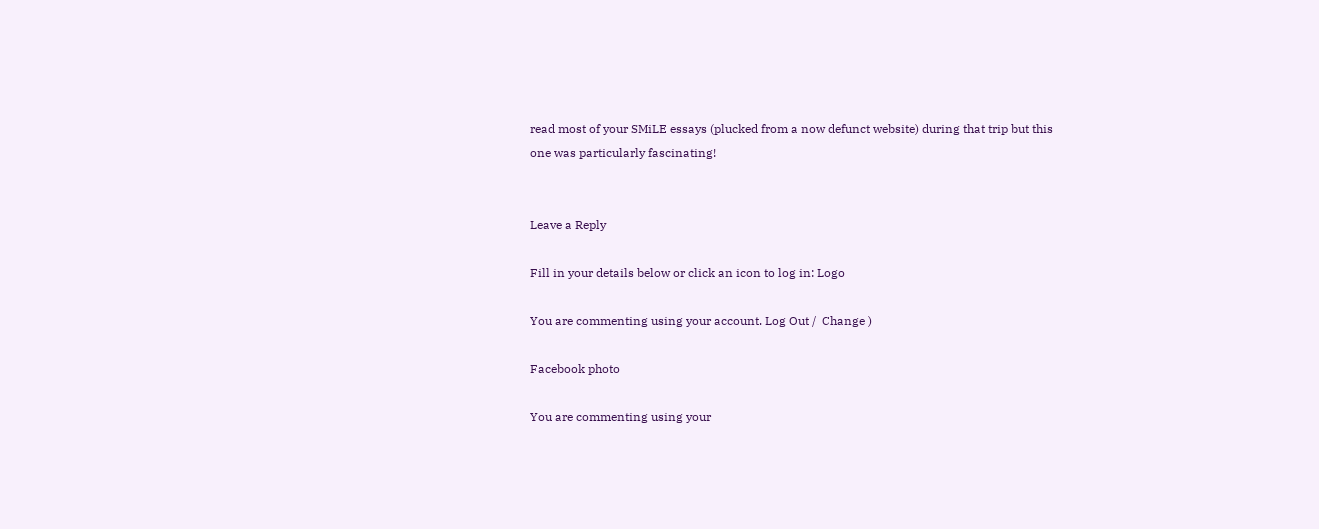read most of your SMiLE essays (plucked from a now defunct website) during that trip but this one was particularly fascinating!


Leave a Reply

Fill in your details below or click an icon to log in: Logo

You are commenting using your account. Log Out /  Change )

Facebook photo

You are commenting using your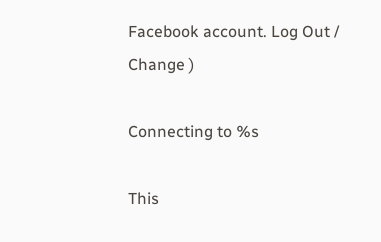Facebook account. Log Out /  Change )

Connecting to %s

This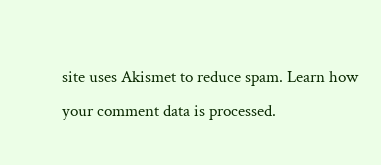site uses Akismet to reduce spam. Learn how your comment data is processed.